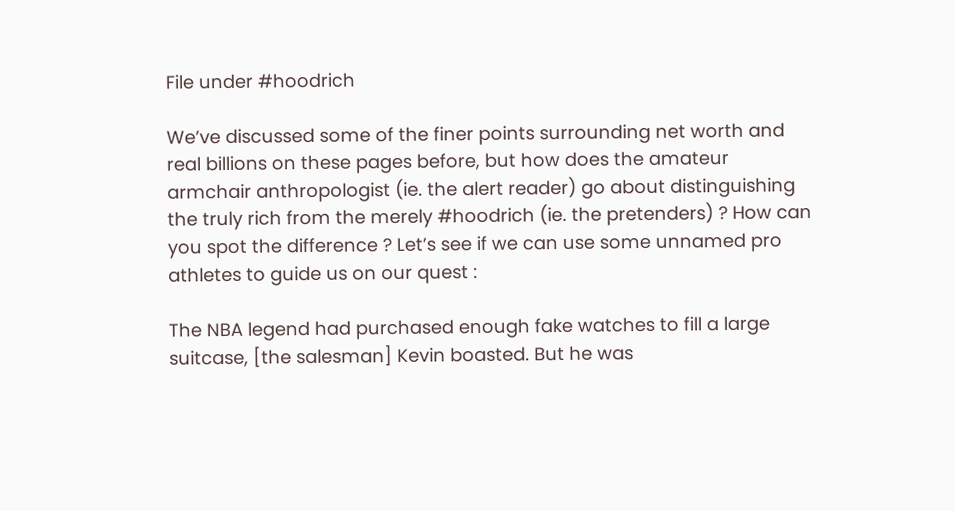File under #hoodrich

We’ve discussed some of the finer points surrounding net worth and real billions on these pages before, but how does the amateur armchair anthropologist (ie. the alert reader) go about distinguishing the truly rich from the merely #hoodrich (ie. the pretenders) ? How can you spot the difference ? Let’s see if we can use some unnamed pro athletes to guide us on our quest :

The NBA legend had purchased enough fake watches to fill a large suitcase, [the salesman] Kevin boasted. But he was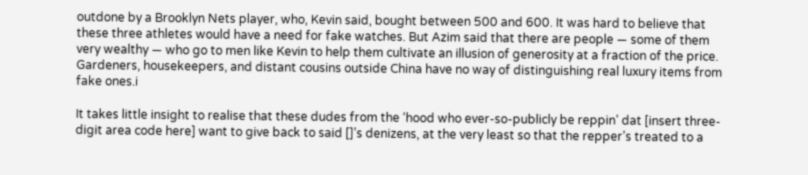outdone by a Brooklyn Nets player, who, Kevin said, bought between 500 and 600. It was hard to believe that these three athletes would have a need for fake watches. But Azim said that there are people — some of them very wealthy — who go to men like Kevin to help them cultivate an illusion of generosity at a fraction of the price. Gardeners, housekeepers, and distant cousins outside China have no way of distinguishing real luxury items from fake ones.i

It takes little insight to realise that these dudes from the ‘hood who ever-so-publicly be reppin’ dat [insert three-digit area code here] want to give back to said []’s denizens, at the very least so that the repper’s treated to a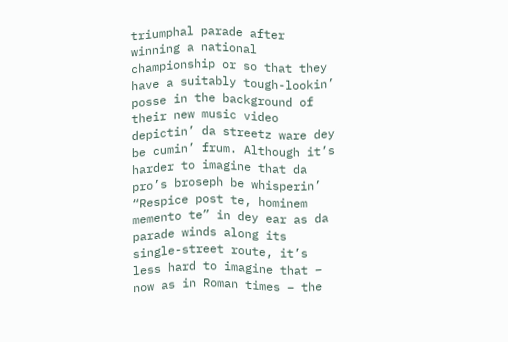triumphal parade after winning a national championship or so that they have a suitably tough-lookin’ posse in the background of their new music video depictin’ da streetz ware dey be cumin’ frum. Although it’s harder to imagine that da pro’s broseph be whisperin’ “Respice post te, hominem memento te” in dey ear as da parade winds along its single-street route, it’s less hard to imagine that – now as in Roman times – the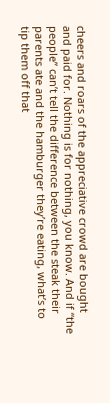cheers and roars of the appreciative crowd are bought and paid for. Nothing is for nothing, you know. And if “the people” can’t tell the difference between the steak their parents ate and the hamburger they’re eating, what’s to tip them off that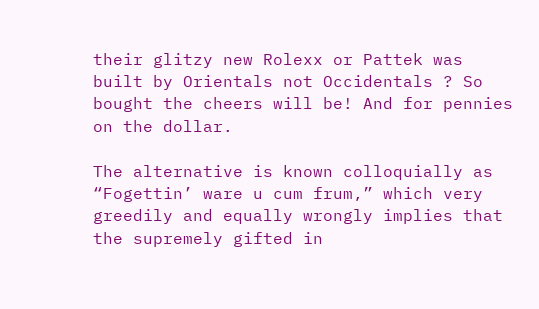their glitzy new Rolexx or Pattek was built by Orientals not Occidentals ? So bought the cheers will be! And for pennies on the dollar.

The alternative is known colloquially as “Fogettin’ ware u cum frum,” which very greedily and equally wrongly implies that the supremely gifted in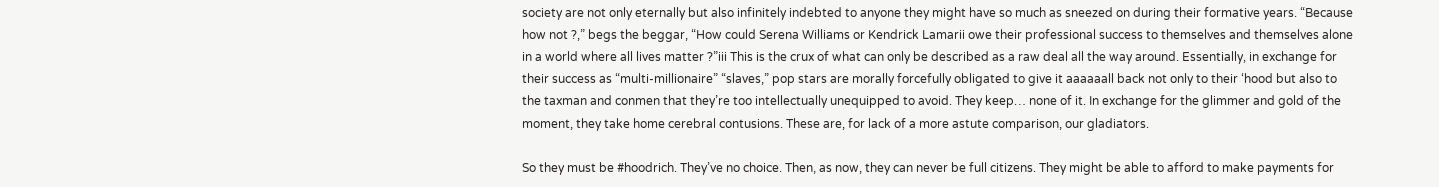society are not only eternally but also infinitely indebted to anyone they might have so much as sneezed on during their formative years. “Because how not ?,” begs the beggar, “How could Serena Williams or Kendrick Lamarii owe their professional success to themselves and themselves alone in a world where all lives matter ?”iii This is the crux of what can only be described as a raw deal all the way around. Essentially, in exchange for their success as “multi-millionaire” “slaves,” pop stars are morally forcefully obligated to give it aaaaaall back not only to their ‘hood but also to the taxman and conmen that they’re too intellectually unequipped to avoid. They keep… none of it. In exchange for the glimmer and gold of the moment, they take home cerebral contusions. These are, for lack of a more astute comparison, our gladiators.

So they must be #hoodrich. They’ve no choice. Then, as now, they can never be full citizens. They might be able to afford to make payments for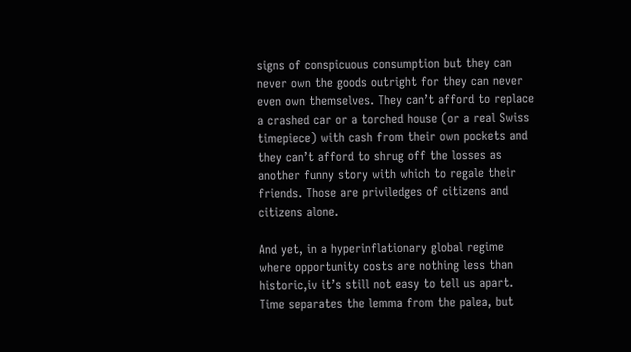signs of conspicuous consumption but they can never own the goods outright for they can never even own themselves. They can’t afford to replace a crashed car or a torched house (or a real Swiss timepiece) with cash from their own pockets and they can’t afford to shrug off the losses as another funny story with which to regale their friends. Those are priviledges of citizens and citizens alone.

And yet, in a hyperinflationary global regime where opportunity costs are nothing less than historic,iv it’s still not easy to tell us apart. Time separates the lemma from the palea, but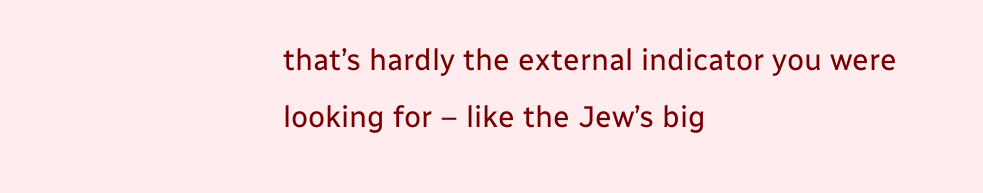that’s hardly the external indicator you were looking for – like the Jew’s big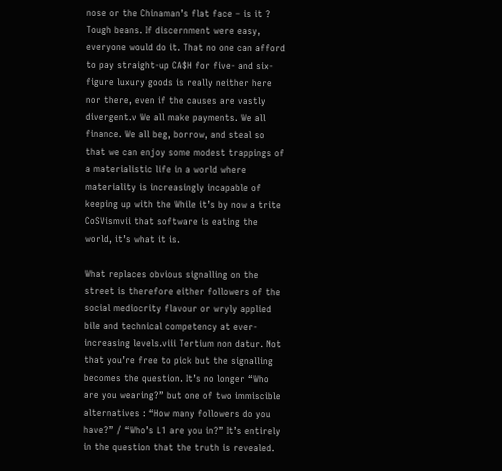nose or the Chinaman’s flat face – is it ? Tough beans. If discernment were easy, everyone would do it. That no one can afford to pay straight-up CA$H for five- and six-figure luxury goods is really neither here nor there, even if the causes are vastly divergent.v We all make payments. We all finance. We all beg, borrow, and steal so that we can enjoy some modest trappings of a materialistic life in a world where materiality is increasingly incapable of keeping up with the While it’s by now a trite CoSVismvii that software is eating the world, it’s what it is.

What replaces obvious signalling on the street is therefore either followers of the social mediocrity flavour or wryly applied bile and technical competency at ever-increasing levels.viii Tertium non datur. Not that you’re free to pick but the signalling becomes the question. It’s no longer “Who are you wearing?” but one of two immiscible alternatives : “How many followers do you have?” / “Who’s L1 are you in?” It’s entirely in the question that the truth is revealed.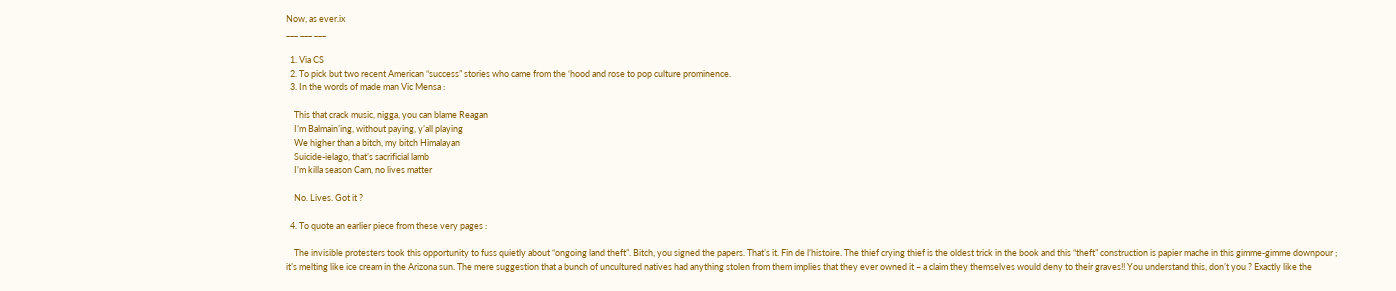Now, as ever.ix
___ ___ ___

  1. Via CS
  2. To pick but two recent American “success” stories who came from the ‘hood and rose to pop culture prominence.
  3. In the words of made man Vic Mensa :

    This that crack music, nigga, you can blame Reagan
    I’m Balmain’ing, without paying, y’all playing
    We higher than a bitch, my bitch Himalayan
    Suicide-ielago, that’s sacrificial lamb
    I’m killa season Cam, no lives matter

    No. Lives. Got it ?

  4. To quote an earlier piece from these very pages :

    The invisible protesters took this opportunity to fuss quietly about “ongoing land theft”. Bitch, you signed the papers. That’s it. Fin de l’histoire. The thief crying thief is the oldest trick in the book and this “theft” construction is papier mache in this gimme-gimme downpour ; it’s melting like ice cream in the Arizona sun. The mere suggestion that a bunch of uncultured natives had anything stolen from them implies that they ever owned it – a claim they themselves would deny to their graves!! You understand this, don’t you ? Exactly like the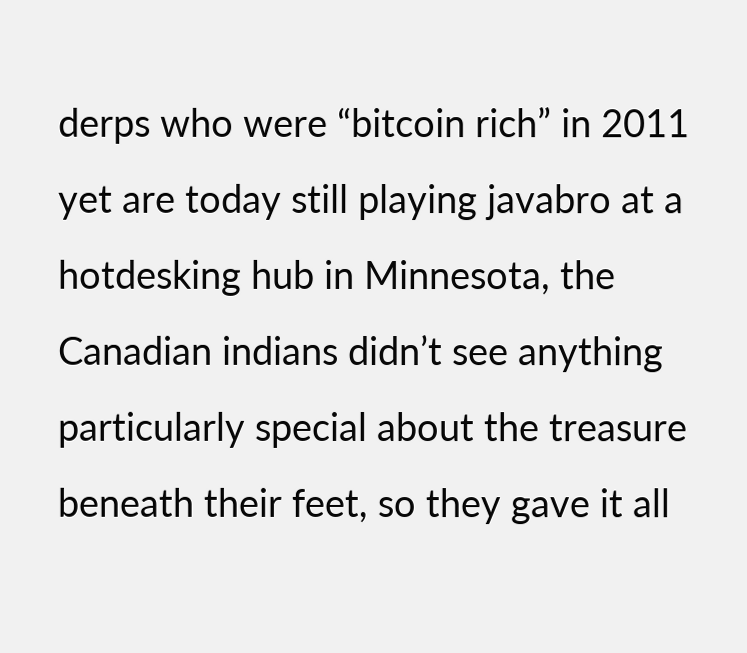derps who were “bitcoin rich” in 2011 yet are today still playing javabro at a hotdesking hub in Minnesota, the Canadian indians didn’t see anything particularly special about the treasure beneath their feet, so they gave it all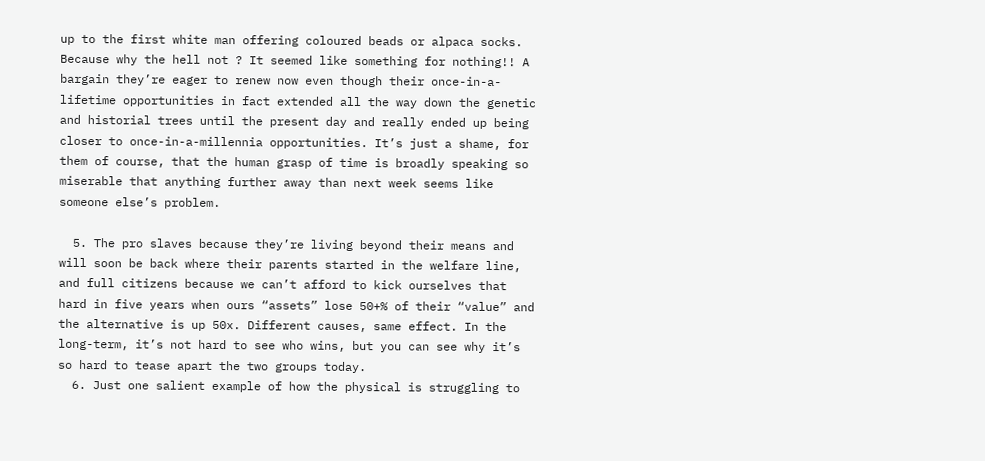up to the first white man offering coloured beads or alpaca socks. Because why the hell not ? It seemed like something for nothing!! A bargain they’re eager to renew now even though their once-in-a-lifetime opportunities in fact extended all the way down the genetic and historial trees until the present day and really ended up being closer to once-in-a-millennia opportunities. It’s just a shame, for them of course, that the human grasp of time is broadly speaking so miserable that anything further away than next week seems like someone else’s problem.

  5. The pro slaves because they’re living beyond their means and will soon be back where their parents started in the welfare line, and full citizens because we can’t afford to kick ourselves that hard in five years when ours “assets” lose 50+% of their “value” and the alternative is up 50x. Different causes, same effect. In the long-term, it’s not hard to see who wins, but you can see why it’s so hard to tease apart the two groups today.
  6. Just one salient example of how the physical is struggling to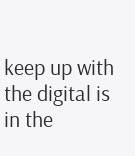keep up with the digital is in the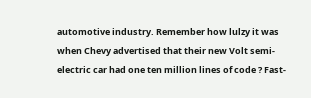automotive industry. Remember how lulzy it was when Chevy advertised that their new Volt semi-electric car had one ten million lines of code ? Fast-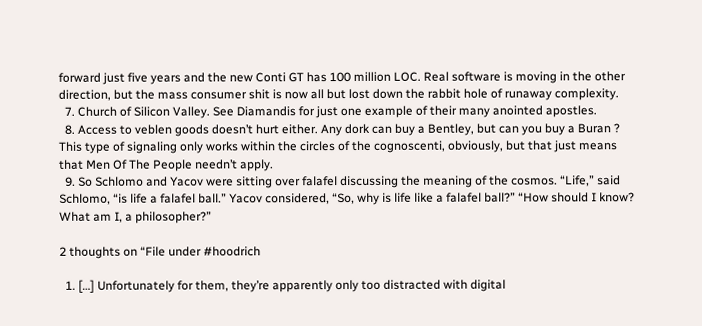forward just five years and the new Conti GT has 100 million LOC. Real software is moving in the other direction, but the mass consumer shit is now all but lost down the rabbit hole of runaway complexity.
  7. Church of Silicon Valley. See Diamandis for just one example of their many anointed apostles.
  8. Access to veblen goods doesn’t hurt either. Any dork can buy a Bentley, but can you buy a Buran ? This type of signaling only works within the circles of the cognoscenti, obviously, but that just means that Men Of The People needn’t apply.
  9. So Schlomo and Yacov were sitting over falafel discussing the meaning of the cosmos. “Life,” said Schlomo, “is life a falafel ball.” Yacov considered, “So, why is life like a falafel ball?” “How should I know? What am I, a philosopher?”

2 thoughts on “File under #hoodrich

  1. […] Unfortunately for them, they’re apparently only too distracted with digital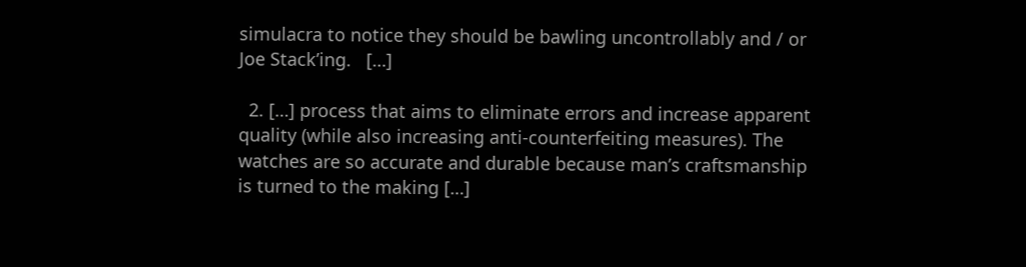simulacra to notice they should be bawling uncontrollably and / or Joe Stack’ing.   […]

  2. […] process that aims to eliminate errors and increase apparent quality (while also increasing anti-counterfeiting measures). The watches are so accurate and durable because man’s craftsmanship is turned to the making […]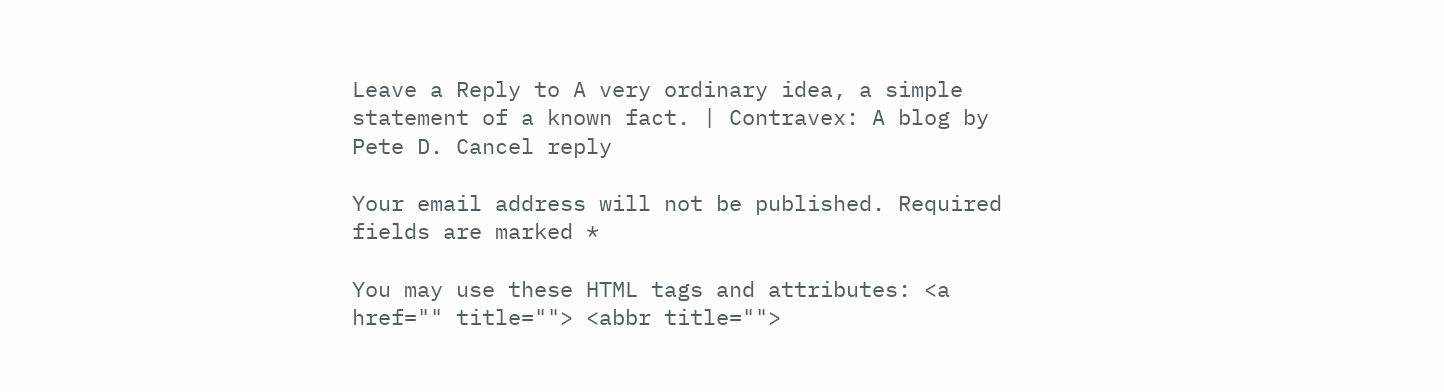Leave a Reply to A very ordinary idea, a simple statement of a known fact. | Contravex: A blog by Pete D. Cancel reply

Your email address will not be published. Required fields are marked *

You may use these HTML tags and attributes: <a href="" title=""> <abbr title="">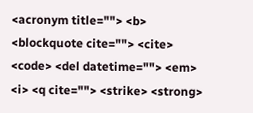<acronym title=""> <b> <blockquote cite=""> <cite> <code> <del datetime=""> <em> <i> <q cite=""> <strike> <strong>